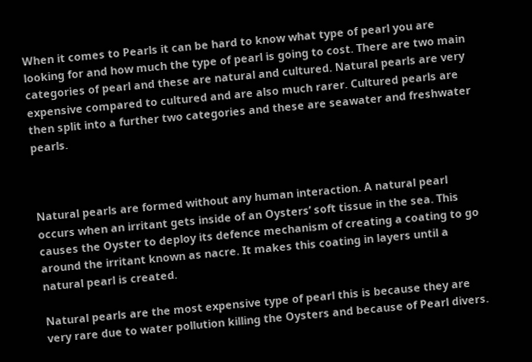When it comes to Pearls it can be hard to know what type of pearl you are looking for and how much the type of pearl is going to cost. There are two main categories of pearl and these are natural and cultured. Natural pearls are very expensive compared to cultured and are also much rarer. Cultured pearls are then split into a further two categories and these are seawater and freshwater pearls.



Natural pearls are formed without any human interaction. A natural pearl occurs when an irritant gets inside of an Oysters’ soft tissue in the sea. This causes the Oyster to deploy its defence mechanism of creating a coating to go around the irritant known as nacre. It makes this coating in layers until a natural pearl is created.

Natural pearls are the most expensive type of pearl this is because they are very rare due to water pollution killing the Oysters and because of Pearl divers.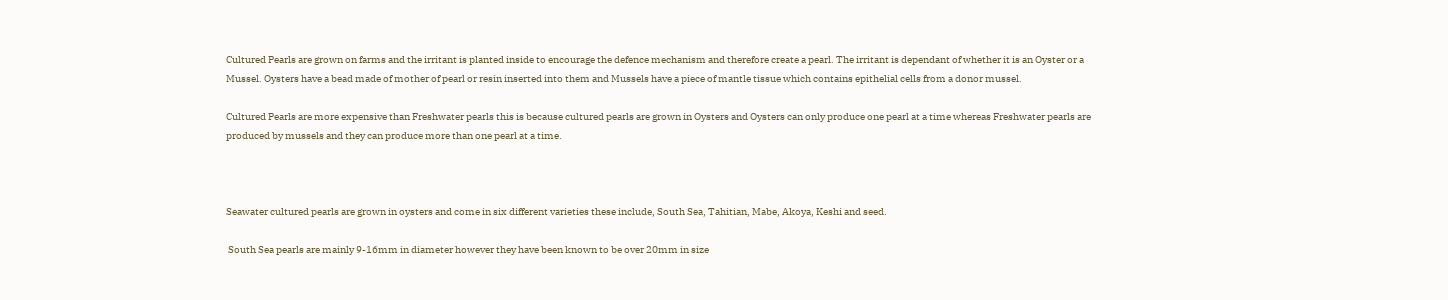Cultured Pearls are grown on farms and the irritant is planted inside to encourage the defence mechanism and therefore create a pearl. The irritant is dependant of whether it is an Oyster or a Mussel. Oysters have a bead made of mother of pearl or resin inserted into them and Mussels have a piece of mantle tissue which contains epithelial cells from a donor mussel.

Cultured Pearls are more expensive than Freshwater pearls this is because cultured pearls are grown in Oysters and Oysters can only produce one pearl at a time whereas Freshwater pearls are produced by mussels and they can produce more than one pearl at a time.



Seawater cultured pearls are grown in oysters and come in six different varieties these include, South Sea, Tahitian, Mabe, Akoya, Keshi and seed.

 South Sea pearls are mainly 9-16mm in diameter however they have been known to be over 20mm in size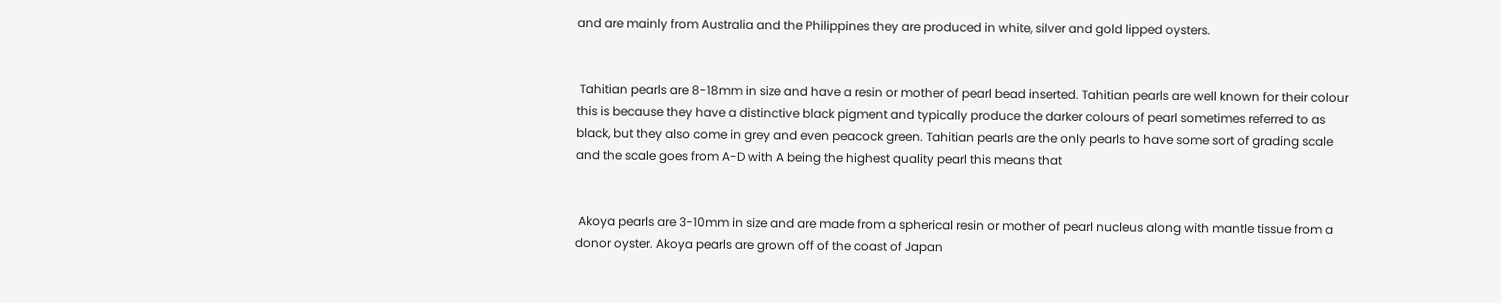and are mainly from Australia and the Philippines they are produced in white, silver and gold lipped oysters.


 Tahitian pearls are 8-18mm in size and have a resin or mother of pearl bead inserted. Tahitian pearls are well known for their colour this is because they have a distinctive black pigment and typically produce the darker colours of pearl sometimes referred to as black, but they also come in grey and even peacock green. Tahitian pearls are the only pearls to have some sort of grading scale and the scale goes from A-D with A being the highest quality pearl this means that


 Akoya pearls are 3-10mm in size and are made from a spherical resin or mother of pearl nucleus along with mantle tissue from a donor oyster. Akoya pearls are grown off of the coast of Japan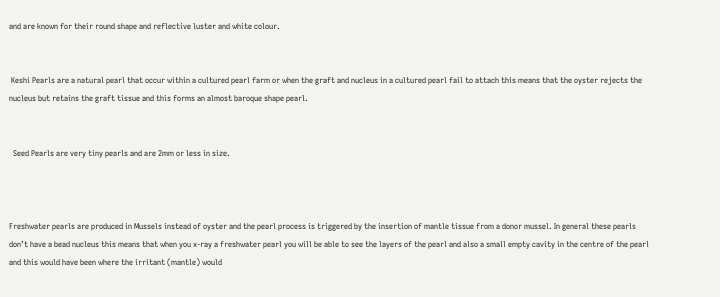and are known for their round shape and reflective luster and white colour.


 Keshi Pearls are a natural pearl that occur within a cultured pearl farm or when the graft and nucleus in a cultured pearl fail to attach this means that the oyster rejects the nucleus but retains the graft tissue and this forms an almost baroque shape pearl.


  Seed Pearls are very tiny pearls and are 2mm or less in size.



Freshwater pearls are produced in Mussels instead of oyster and the pearl process is triggered by the insertion of mantle tissue from a donor mussel. In general these pearls don’t have a bead nucleus this means that when you x-ray a freshwater pearl you will be able to see the layers of the pearl and also a small empty cavity in the centre of the pearl and this would have been where the irritant (mantle) would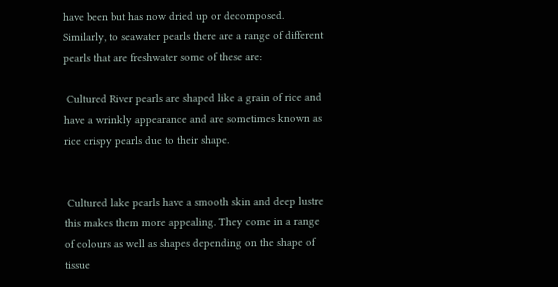have been but has now dried up or decomposed. Similarly, to seawater pearls there are a range of different pearls that are freshwater some of these are:

 Cultured River pearls are shaped like a grain of rice and have a wrinkly appearance and are sometimes known as rice crispy pearls due to their shape.


 Cultured lake pearls have a smooth skin and deep lustre this makes them more appealing. They come in a range of colours as well as shapes depending on the shape of tissue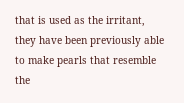that is used as the irritant, they have been previously able to make pearls that resemble the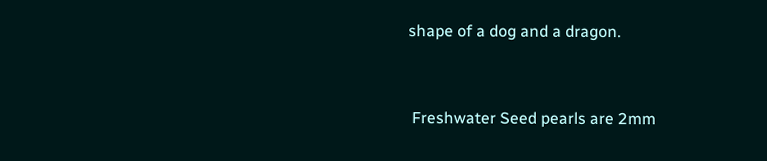shape of a dog and a dragon.


 Freshwater Seed pearls are 2mm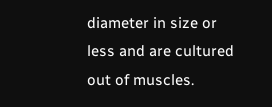diameter in size or less and are cultured out of muscles.